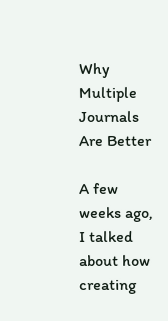Why Multiple Journals Are Better

A few weeks ago, I talked about how creating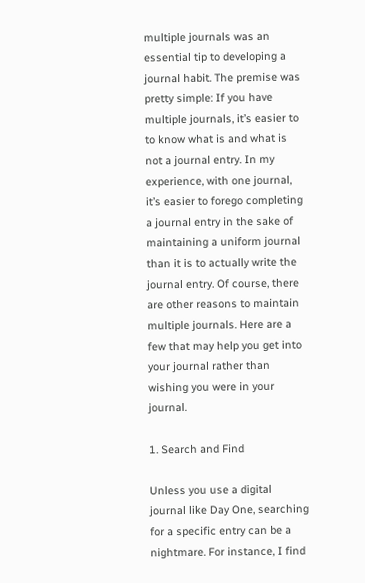multiple journals was an essential tip to developing a journal habit. The premise was pretty simple: If you have multiple journals, it’s easier to to know what is and what is not a journal entry. In my experience, with one journal, it’s easier to forego completing a journal entry in the sake of maintaining a uniform journal than it is to actually write the journal entry. Of course, there are other reasons to maintain multiple journals. Here are a few that may help you get into your journal rather than wishing you were in your journal.

1. Search and Find

Unless you use a digital journal like Day One, searching for a specific entry can be a nightmare. For instance, I find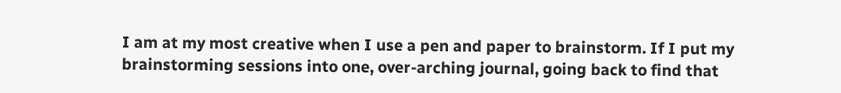I am at my most creative when I use a pen and paper to brainstorm. If I put my brainstorming sessions into one, over-arching journal, going back to find that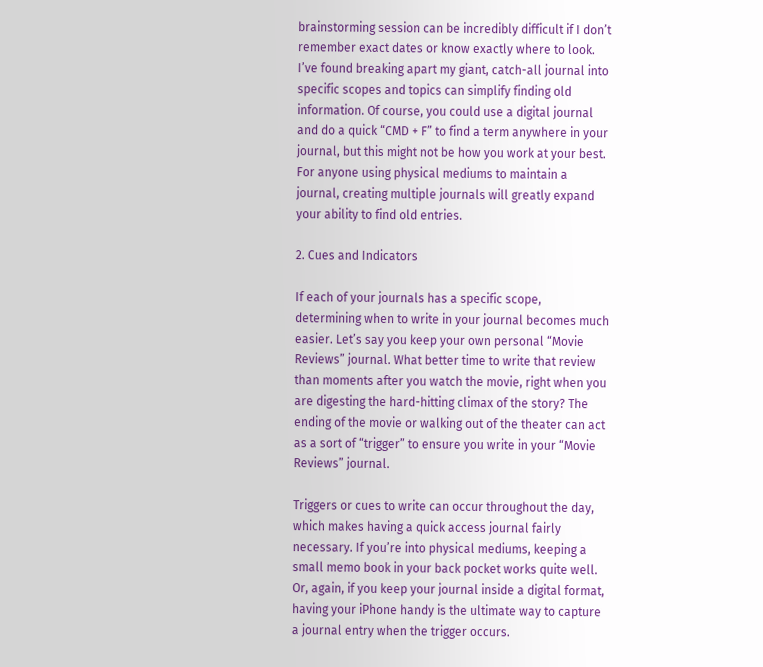brainstorming session can be incredibly difficult if I don’t remember exact dates or know exactly where to look. I’ve found breaking apart my giant, catch-all journal into specific scopes and topics can simplify finding old information. Of course, you could use a digital journal and do a quick “CMD + F” to find a term anywhere in your journal, but this might not be how you work at your best. For anyone using physical mediums to maintain a journal, creating multiple journals will greatly expand your ability to find old entries.

2. Cues and Indicators

If each of your journals has a specific scope, determining when to write in your journal becomes much easier. Let’s say you keep your own personal “Movie Reviews” journal. What better time to write that review than moments after you watch the movie, right when you are digesting the hard-hitting climax of the story? The ending of the movie or walking out of the theater can act as a sort of “trigger” to ensure you write in your “Movie Reviews” journal.

Triggers or cues to write can occur throughout the day, which makes having a quick access journal fairly necessary. If you’re into physical mediums, keeping a small memo book in your back pocket works quite well. Or, again, if you keep your journal inside a digital format, having your iPhone handy is the ultimate way to capture a journal entry when the trigger occurs.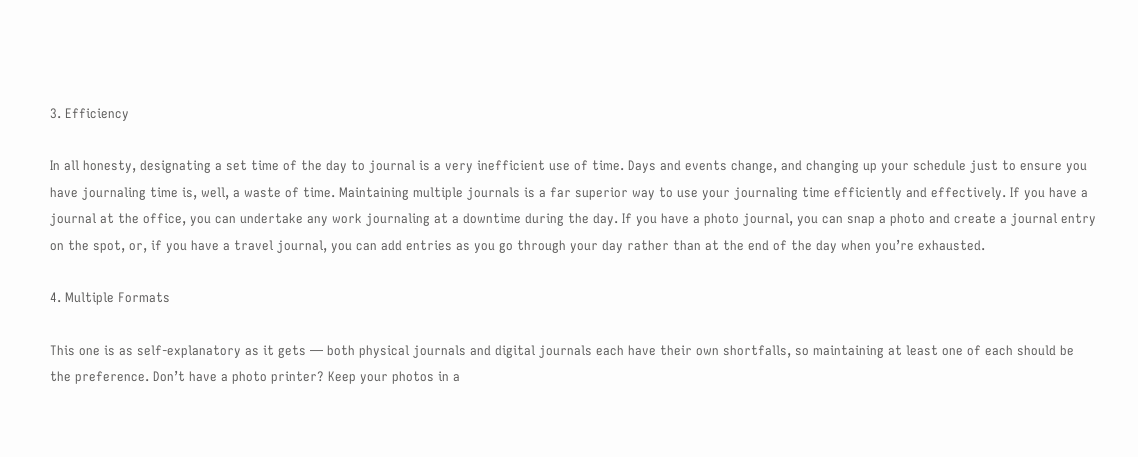3. Efficiency

In all honesty, designating a set time of the day to journal is a very inefficient use of time. Days and events change, and changing up your schedule just to ensure you have journaling time is, well, a waste of time. Maintaining multiple journals is a far superior way to use your journaling time efficiently and effectively. If you have a journal at the office, you can undertake any work journaling at a downtime during the day. If you have a photo journal, you can snap a photo and create a journal entry on the spot, or, if you have a travel journal, you can add entries as you go through your day rather than at the end of the day when you’re exhausted.

4. Multiple Formats

This one is as self-explanatory as it gets — both physical journals and digital journals each have their own shortfalls, so maintaining at least one of each should be the preference. Don’t have a photo printer? Keep your photos in a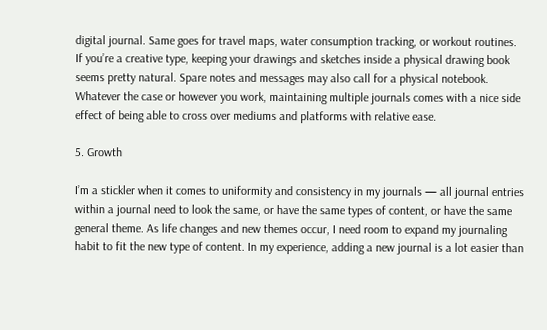digital journal. Same goes for travel maps, water consumption tracking, or workout routines. If you’re a creative type, keeping your drawings and sketches inside a physical drawing book seems pretty natural. Spare notes and messages may also call for a physical notebook. Whatever the case or however you work, maintaining multiple journals comes with a nice side effect of being able to cross over mediums and platforms with relative ease.

5. Growth

I’m a stickler when it comes to uniformity and consistency in my journals — all journal entries within a journal need to look the same, or have the same types of content, or have the same general theme. As life changes and new themes occur, I need room to expand my journaling habit to fit the new type of content. In my experience, adding a new journal is a lot easier than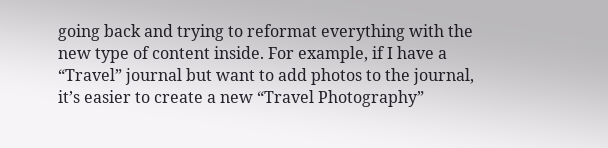going back and trying to reformat everything with the new type of content inside. For example, if I have a “Travel” journal but want to add photos to the journal, it’s easier to create a new “Travel Photography”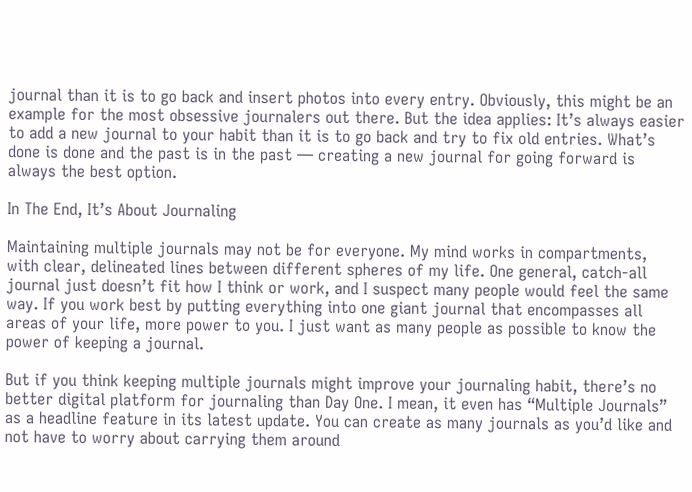journal than it is to go back and insert photos into every entry. Obviously, this might be an example for the most obsessive journalers out there. But the idea applies: It’s always easier to add a new journal to your habit than it is to go back and try to fix old entries. What’s done is done and the past is in the past — creating a new journal for going forward is always the best option.

In The End, It’s About Journaling

Maintaining multiple journals may not be for everyone. My mind works in compartments, with clear, delineated lines between different spheres of my life. One general, catch-all journal just doesn’t fit how I think or work, and I suspect many people would feel the same way. If you work best by putting everything into one giant journal that encompasses all areas of your life, more power to you. I just want as many people as possible to know the power of keeping a journal.

But if you think keeping multiple journals might improve your journaling habit, there’s no better digital platform for journaling than Day One. I mean, it even has “Multiple Journals” as a headline feature in its latest update. You can create as many journals as you’d like and not have to worry about carrying them around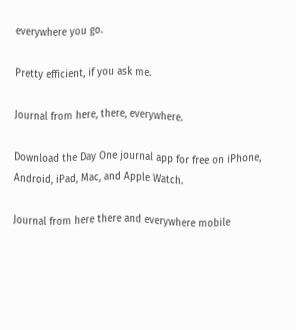everywhere you go.

Pretty efficient, if you ask me.

Journal from here, there, everywhere.

Download the Day One journal app for free on iPhone, Android, iPad, Mac, and Apple Watch.

Journal from here there and everywhere mobile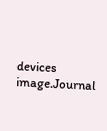devices image.Journal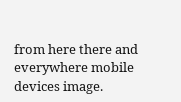from here there and everywhere mobile devices image.